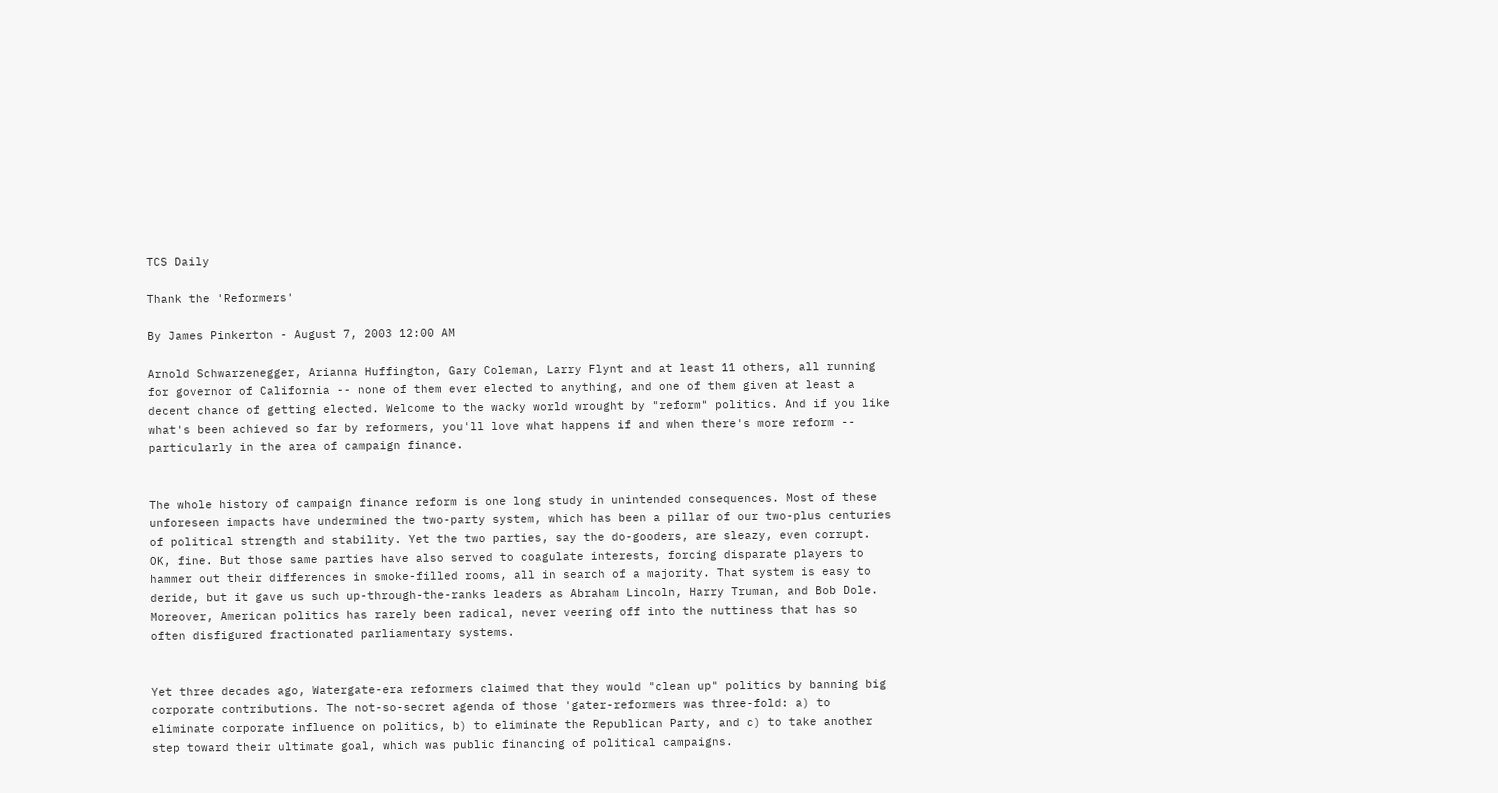TCS Daily

Thank the 'Reformers'

By James Pinkerton - August 7, 2003 12:00 AM

Arnold Schwarzenegger, Arianna Huffington, Gary Coleman, Larry Flynt and at least 11 others, all running for governor of California -- none of them ever elected to anything, and one of them given at least a decent chance of getting elected. Welcome to the wacky world wrought by "reform" politics. And if you like what's been achieved so far by reformers, you'll love what happens if and when there's more reform -- particularly in the area of campaign finance.


The whole history of campaign finance reform is one long study in unintended consequences. Most of these unforeseen impacts have undermined the two-party system, which has been a pillar of our two-plus centuries of political strength and stability. Yet the two parties, say the do-gooders, are sleazy, even corrupt. OK, fine. But those same parties have also served to coagulate interests, forcing disparate players to hammer out their differences in smoke-filled rooms, all in search of a majority. That system is easy to deride, but it gave us such up-through-the-ranks leaders as Abraham Lincoln, Harry Truman, and Bob Dole. Moreover, American politics has rarely been radical, never veering off into the nuttiness that has so often disfigured fractionated parliamentary systems.


Yet three decades ago, Watergate-era reformers claimed that they would "clean up" politics by banning big corporate contributions. The not-so-secret agenda of those 'gater-reformers was three-fold: a) to eliminate corporate influence on politics, b) to eliminate the Republican Party, and c) to take another step toward their ultimate goal, which was public financing of political campaigns.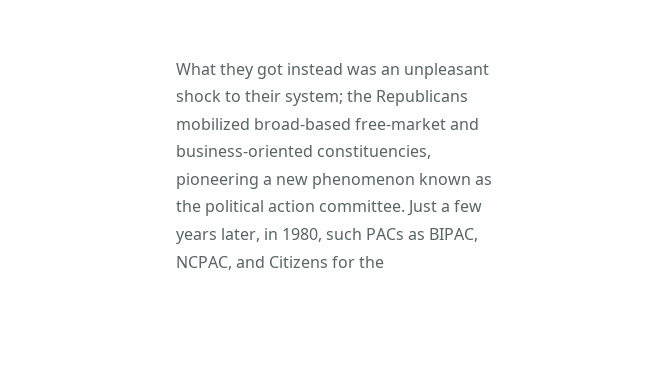What they got instead was an unpleasant shock to their system; the Republicans mobilized broad-based free-market and business-oriented constituencies, pioneering a new phenomenon known as the political action committee. Just a few years later, in 1980, such PACs as BIPAC, NCPAC, and Citizens for the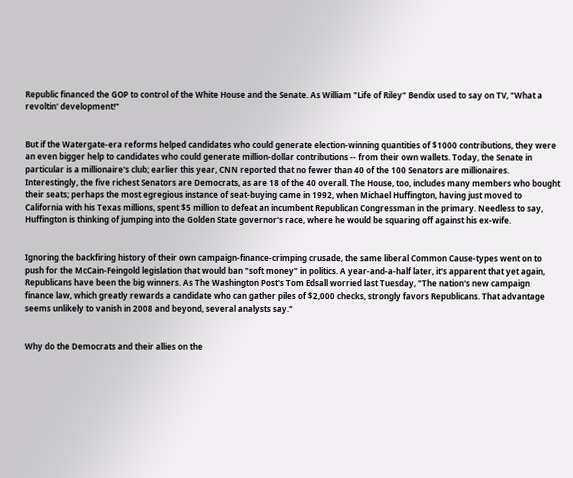Republic financed the GOP to control of the White House and the Senate. As William "Life of Riley" Bendix used to say on TV, "What a revoltin' development!"


But if the Watergate-era reforms helped candidates who could generate election-winning quantities of $1000 contributions, they were an even bigger help to candidates who could generate million-dollar contributions -- from their own wallets. Today, the Senate in particular is a millionaire's club; earlier this year, CNN reported that no fewer than 40 of the 100 Senators are millionaires. Interestingly, the five richest Senators are Democrats, as are 18 of the 40 overall. The House, too, includes many members who bought their seats; perhaps the most egregious instance of seat-buying came in 1992, when Michael Huffington, having just moved to California with his Texas millions, spent $5 million to defeat an incumbent Republican Congressman in the primary. Needless to say, Huffington is thinking of jumping into the Golden State governor's race, where he would be squaring off against his ex-wife.


Ignoring the backfiring history of their own campaign-finance-crimping crusade, the same liberal Common Cause-types went on to push for the McCain-Feingold legislation that would ban "soft money" in politics. A year-and-a-half later, it's apparent that yet again, Republicans have been the big winners. As The Washington Post's Tom Edsall worried last Tuesday, "The nation's new campaign finance law, which greatly rewards a candidate who can gather piles of $2,000 checks, strongly favors Republicans. That advantage seems unlikely to vanish in 2008 and beyond, several analysts say."


Why do the Democrats and their allies on the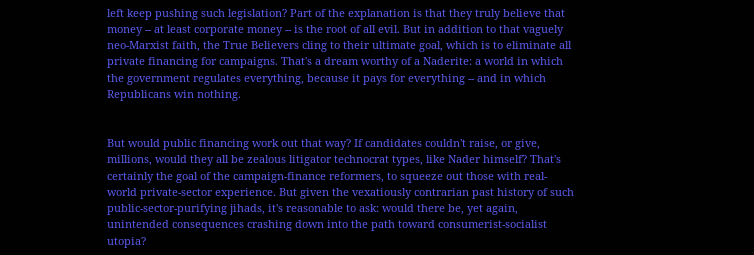left keep pushing such legislation? Part of the explanation is that they truly believe that money -- at least corporate money -- is the root of all evil. But in addition to that vaguely neo-Marxist faith, the True Believers cling to their ultimate goal, which is to eliminate all private financing for campaigns. That's a dream worthy of a Naderite: a world in which the government regulates everything, because it pays for everything -- and in which Republicans win nothing.


But would public financing work out that way? If candidates couldn't raise, or give, millions, would they all be zealous litigator technocrat types, like Nader himself? That's certainly the goal of the campaign-finance reformers, to squeeze out those with real-world private-sector experience. But given the vexatiously contrarian past history of such public-sector-purifying jihads, it's reasonable to ask: would there be, yet again, unintended consequences crashing down into the path toward consumerist-socialist utopia?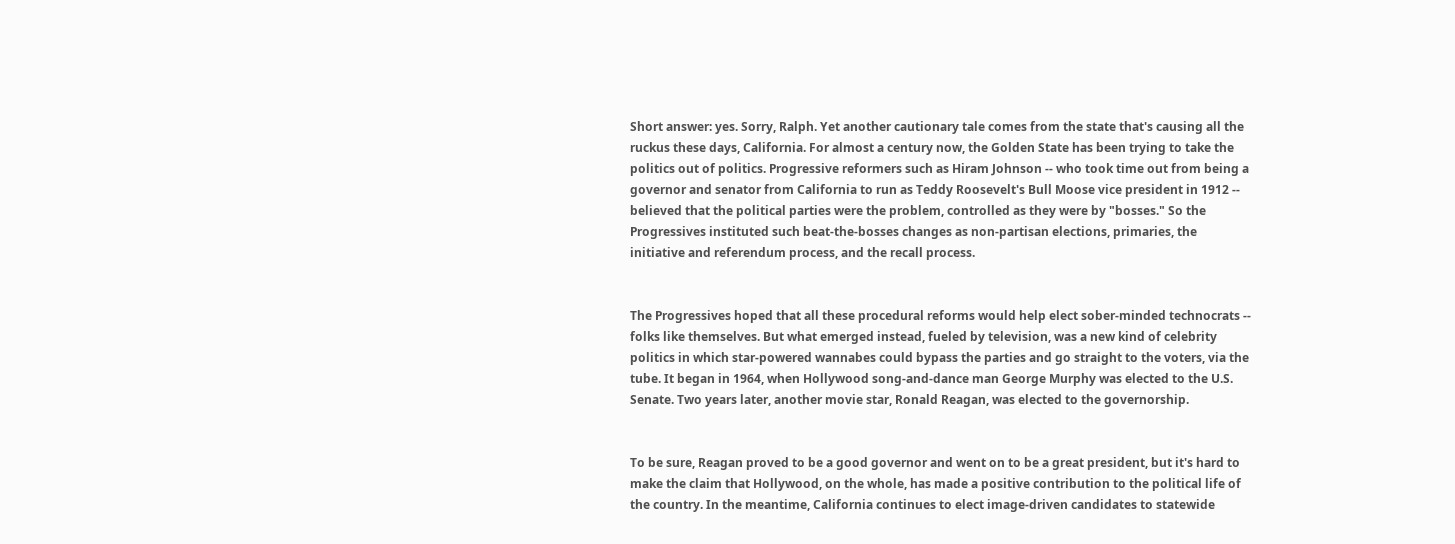Short answer: yes. Sorry, Ralph. Yet another cautionary tale comes from the state that's causing all the ruckus these days, California. For almost a century now, the Golden State has been trying to take the politics out of politics. Progressive reformers such as Hiram Johnson -- who took time out from being a governor and senator from California to run as Teddy Roosevelt's Bull Moose vice president in 1912 -- believed that the political parties were the problem, controlled as they were by "bosses." So the Progressives instituted such beat-the-bosses changes as non-partisan elections, primaries, the initiative and referendum process, and the recall process.


The Progressives hoped that all these procedural reforms would help elect sober-minded technocrats -- folks like themselves. But what emerged instead, fueled by television, was a new kind of celebrity politics in which star-powered wannabes could bypass the parties and go straight to the voters, via the tube. It began in 1964, when Hollywood song-and-dance man George Murphy was elected to the U.S. Senate. Two years later, another movie star, Ronald Reagan, was elected to the governorship.


To be sure, Reagan proved to be a good governor and went on to be a great president, but it's hard to make the claim that Hollywood, on the whole, has made a positive contribution to the political life of the country. In the meantime, California continues to elect image-driven candidates to statewide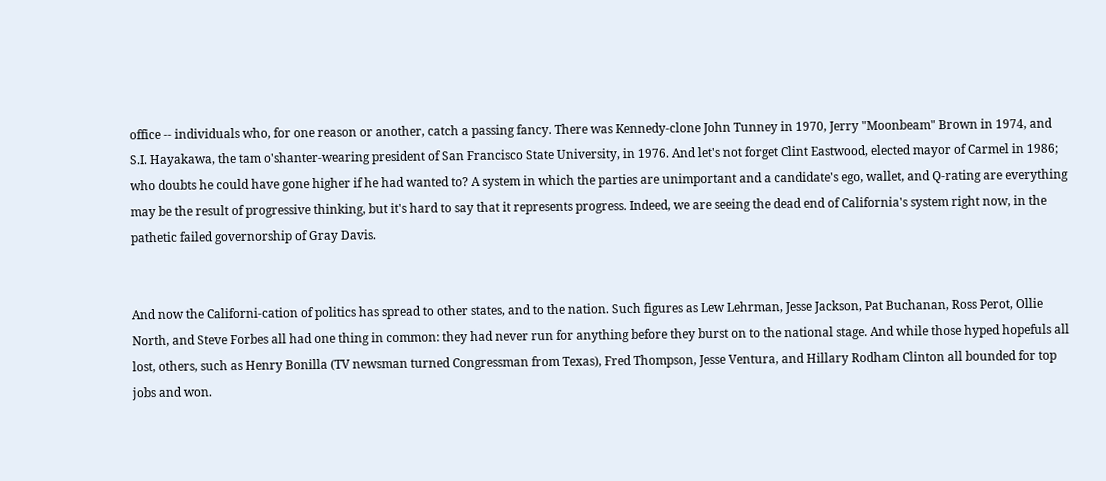office -- individuals who, for one reason or another, catch a passing fancy. There was Kennedy-clone John Tunney in 1970, Jerry "Moonbeam" Brown in 1974, and S.I. Hayakawa, the tam o'shanter-wearing president of San Francisco State University, in 1976. And let's not forget Clint Eastwood, elected mayor of Carmel in 1986; who doubts he could have gone higher if he had wanted to? A system in which the parties are unimportant and a candidate's ego, wallet, and Q-rating are everything may be the result of progressive thinking, but it's hard to say that it represents progress. Indeed, we are seeing the dead end of California's system right now, in the pathetic failed governorship of Gray Davis.


And now the Californi-cation of politics has spread to other states, and to the nation. Such figures as Lew Lehrman, Jesse Jackson, Pat Buchanan, Ross Perot, Ollie North, and Steve Forbes all had one thing in common: they had never run for anything before they burst on to the national stage. And while those hyped hopefuls all lost, others, such as Henry Bonilla (TV newsman turned Congressman from Texas), Fred Thompson, Jesse Ventura, and Hillary Rodham Clinton all bounded for top jobs and won.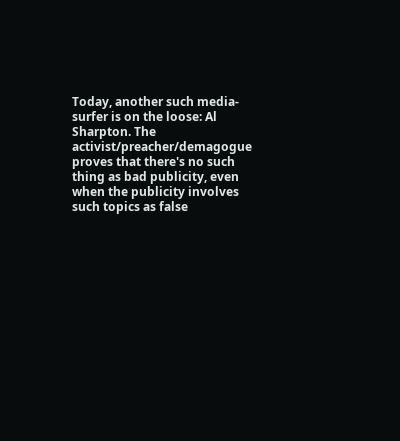Today, another such media-surfer is on the loose: Al Sharpton. The activist/preacher/demagogue proves that there's no such thing as bad publicity, even when the publicity involves such topics as false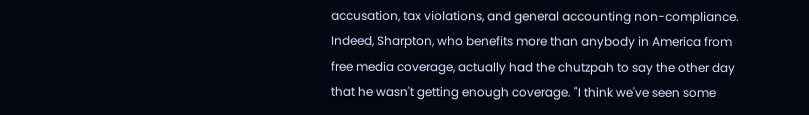accusation, tax violations, and general accounting non-compliance. Indeed, Sharpton, who benefits more than anybody in America from free media coverage, actually had the chutzpah to say the other day that he wasn't getting enough coverage. "I think we've seen some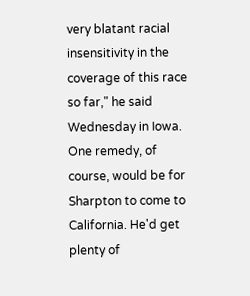very blatant racial insensitivity in the coverage of this race so far," he said Wednesday in Iowa. One remedy, of course, would be for Sharpton to come to California. He'd get plenty of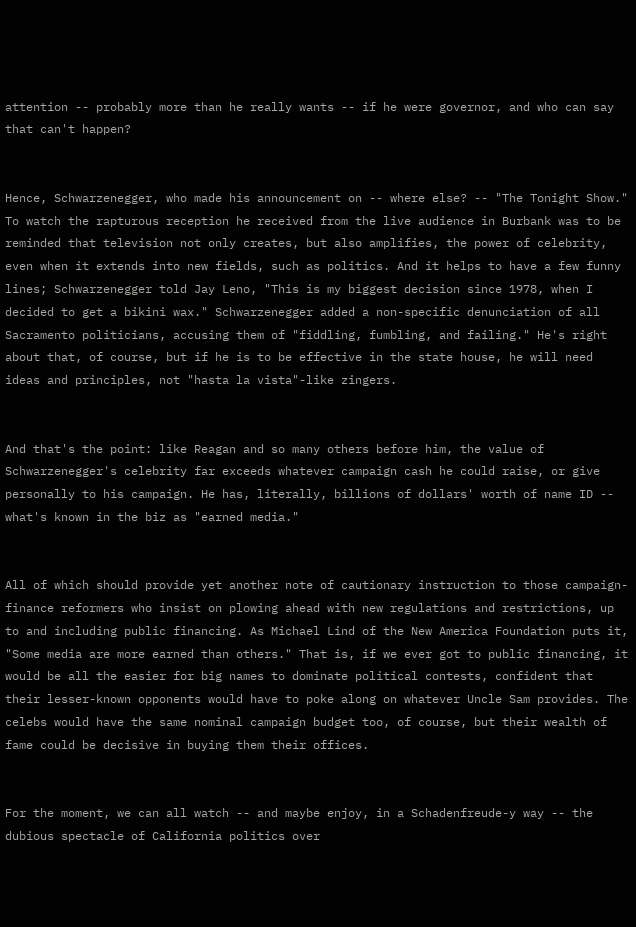attention -- probably more than he really wants -- if he were governor, and who can say that can't happen?


Hence, Schwarzenegger, who made his announcement on -- where else? -- "The Tonight Show." To watch the rapturous reception he received from the live audience in Burbank was to be reminded that television not only creates, but also amplifies, the power of celebrity, even when it extends into new fields, such as politics. And it helps to have a few funny lines; Schwarzenegger told Jay Leno, "This is my biggest decision since 1978, when I decided to get a bikini wax." Schwarzenegger added a non-specific denunciation of all Sacramento politicians, accusing them of "fiddling, fumbling, and failing." He's right about that, of course, but if he is to be effective in the state house, he will need ideas and principles, not "hasta la vista"-like zingers.


And that's the point: like Reagan and so many others before him, the value of Schwarzenegger's celebrity far exceeds whatever campaign cash he could raise, or give personally to his campaign. He has, literally, billions of dollars' worth of name ID -- what's known in the biz as "earned media."


All of which should provide yet another note of cautionary instruction to those campaign-finance reformers who insist on plowing ahead with new regulations and restrictions, up to and including public financing. As Michael Lind of the New America Foundation puts it, "Some media are more earned than others." That is, if we ever got to public financing, it would be all the easier for big names to dominate political contests, confident that their lesser-known opponents would have to poke along on whatever Uncle Sam provides. The celebs would have the same nominal campaign budget too, of course, but their wealth of fame could be decisive in buying them their offices.


For the moment, we can all watch -- and maybe enjoy, in a Schadenfreude-y way -- the dubious spectacle of California politics over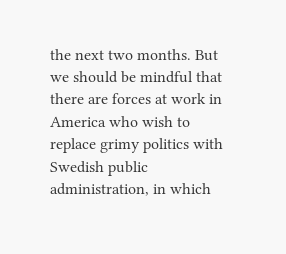the next two months. But we should be mindful that there are forces at work in America who wish to replace grimy politics with Swedish public administration, in which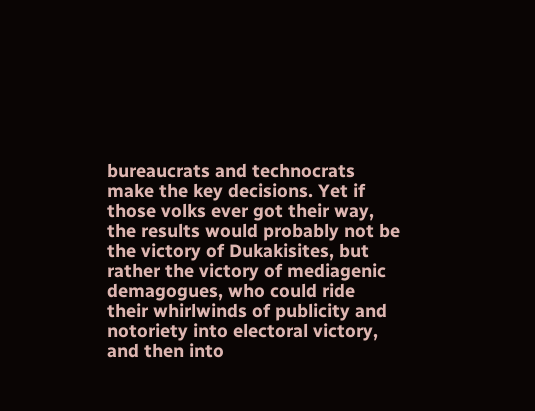bureaucrats and technocrats make the key decisions. Yet if those volks ever got their way, the results would probably not be the victory of Dukakisites, but rather the victory of mediagenic demagogues, who could ride their whirlwinds of publicity and notoriety into electoral victory, and then into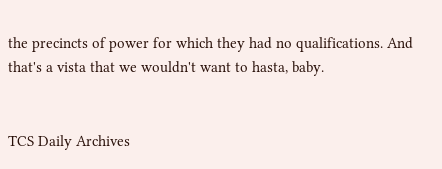the precincts of power for which they had no qualifications. And that's a vista that we wouldn't want to hasta, baby.


TCS Daily Archives